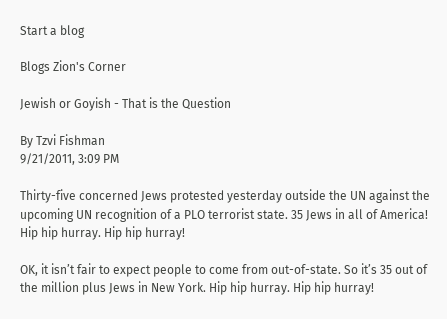Start a blog

Blogs Zion's Corner

Jewish or Goyish - That is the Question

By Tzvi Fishman
9/21/2011, 3:09 PM

Thirty-five concerned Jews protested yesterday outside the UN against the upcoming UN recognition of a PLO terrorist state. 35 Jews in all of America! Hip hip hurray. Hip hip hurray!

OK, it isn’t fair to expect people to come from out-of-state. So it’s 35 out of the million plus Jews in New York. Hip hip hurray. Hip hip hurray!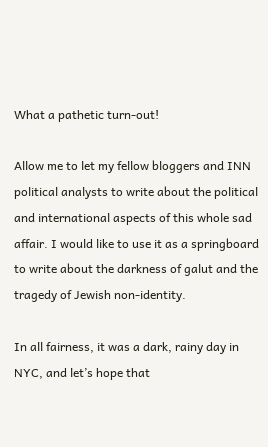What a pathetic turn-out!

Allow me to let my fellow bloggers and INN political analysts to write about the political and international aspects of this whole sad affair. I would like to use it as a springboard to write about the darkness of galut and the tragedy of Jewish non-identity.

In all fairness, it was a dark, rainy day in NYC, and let’s hope that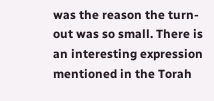was the reason the turn-out was so small. There is an interesting expression mentioned in the Torah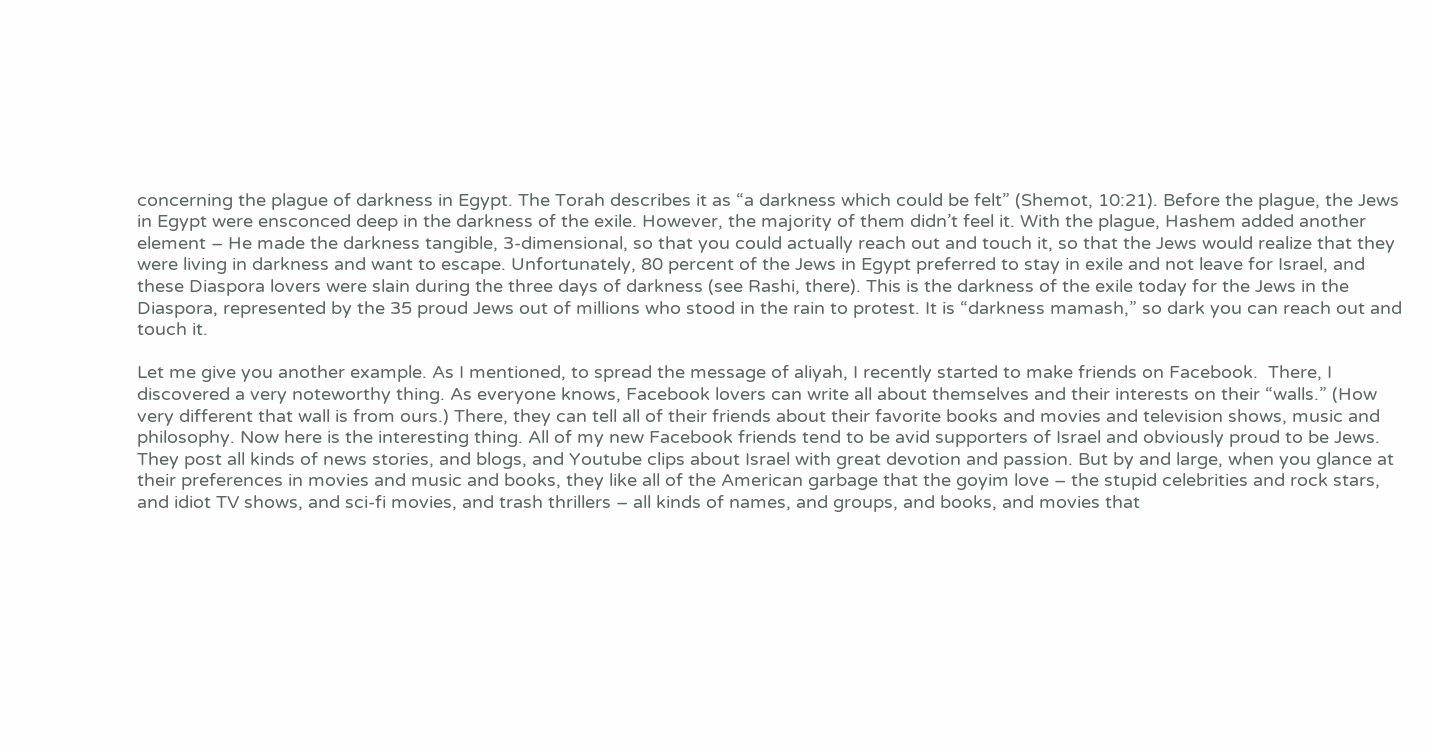concerning the plague of darkness in Egypt. The Torah describes it as “a darkness which could be felt” (Shemot, 10:21). Before the plague, the Jews in Egypt were ensconced deep in the darkness of the exile. However, the majority of them didn’t feel it. With the plague, Hashem added another element – He made the darkness tangible, 3-dimensional, so that you could actually reach out and touch it, so that the Jews would realize that they were living in darkness and want to escape. Unfortunately, 80 percent of the Jews in Egypt preferred to stay in exile and not leave for Israel, and these Diaspora lovers were slain during the three days of darkness (see Rashi, there). This is the darkness of the exile today for the Jews in the Diaspora, represented by the 35 proud Jews out of millions who stood in the rain to protest. It is “darkness mamash,” so dark you can reach out and touch it.

Let me give you another example. As I mentioned, to spread the message of aliyah, I recently started to make friends on Facebook.  There, I discovered a very noteworthy thing. As everyone knows, Facebook lovers can write all about themselves and their interests on their “walls.” (How very different that wall is from ours.) There, they can tell all of their friends about their favorite books and movies and television shows, music and philosophy. Now here is the interesting thing. All of my new Facebook friends tend to be avid supporters of Israel and obviously proud to be Jews. They post all kinds of news stories, and blogs, and Youtube clips about Israel with great devotion and passion. But by and large, when you glance at their preferences in movies and music and books, they like all of the American garbage that the goyim love – the stupid celebrities and rock stars, and idiot TV shows, and sci-fi movies, and trash thrillers – all kinds of names, and groups, and books, and movies that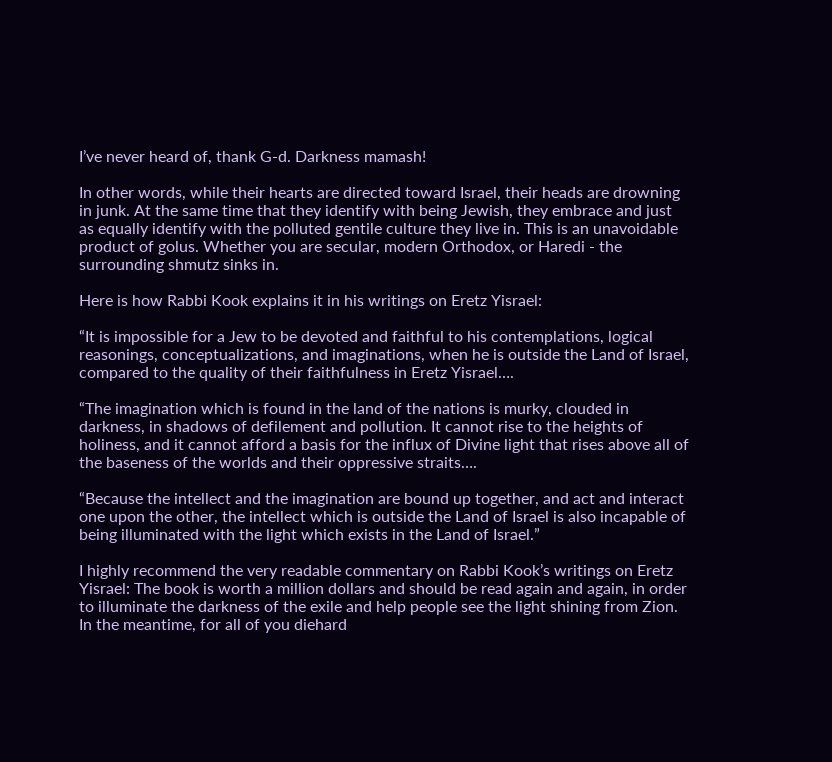I’ve never heard of, thank G-d. Darkness mamash!

In other words, while their hearts are directed toward Israel, their heads are drowning in junk. At the same time that they identify with being Jewish, they embrace and just as equally identify with the polluted gentile culture they live in. This is an unavoidable product of golus. Whether you are secular, modern Orthodox, or Haredi - the surrounding shmutz sinks in.

Here is how Rabbi Kook explains it in his writings on Eretz Yisrael:

“It is impossible for a Jew to be devoted and faithful to his contemplations, logical reasonings, conceptualizations, and imaginations, when he is outside the Land of Israel, compared to the quality of their faithfulness in Eretz Yisrael….

“The imagination which is found in the land of the nations is murky, clouded in darkness, in shadows of defilement and pollution. It cannot rise to the heights of holiness, and it cannot afford a basis for the influx of Divine light that rises above all of the baseness of the worlds and their oppressive straits….

“Because the intellect and the imagination are bound up together, and act and interact one upon the other, the intellect which is outside the Land of Israel is also incapable of being illuminated with the light which exists in the Land of Israel.”

I highly recommend the very readable commentary on Rabbi Kook’s writings on Eretz Yisrael: The book is worth a million dollars and should be read again and again, in order to illuminate the darkness of the exile and help people see the light shining from Zion. In the meantime, for all of you diehard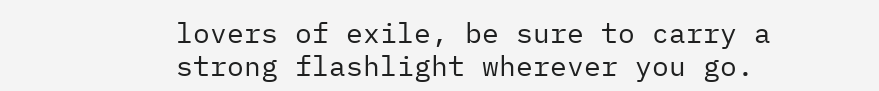lovers of exile, be sure to carry a strong flashlight wherever you go.